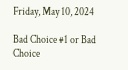Friday, May 10, 2024

Bad Choice #1 or Bad Choice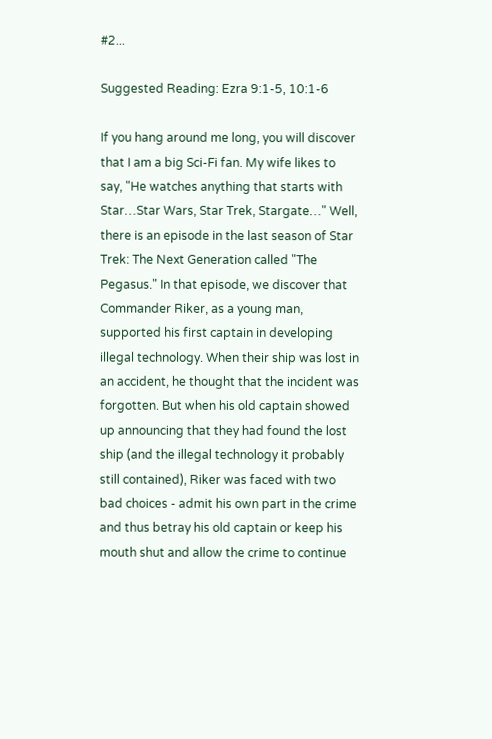#2...

Suggested Reading: Ezra 9:1-5, 10:1-6

If you hang around me long, you will discover that I am a big Sci-Fi fan. My wife likes to say, "He watches anything that starts with Star…Star Wars, Star Trek, Stargate…" Well, there is an episode in the last season of Star Trek: The Next Generation called "The Pegasus." In that episode, we discover that Commander Riker, as a young man, supported his first captain in developing illegal technology. When their ship was lost in an accident, he thought that the incident was forgotten. But when his old captain showed up announcing that they had found the lost ship (and the illegal technology it probably still contained), Riker was faced with two bad choices - admit his own part in the crime and thus betray his old captain or keep his mouth shut and allow the crime to continue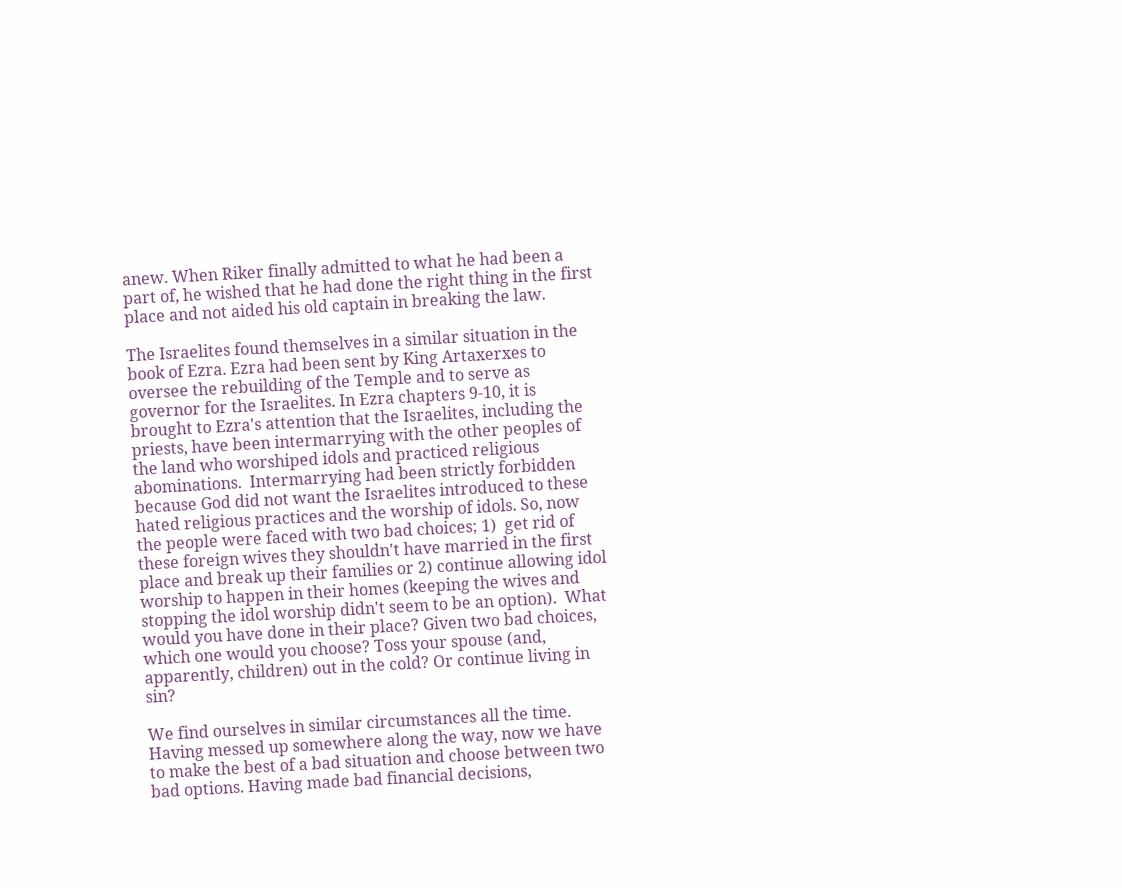anew. When Riker finally admitted to what he had been a part of, he wished that he had done the right thing in the first place and not aided his old captain in breaking the law.

The Israelites found themselves in a similar situation in the book of Ezra. Ezra had been sent by King Artaxerxes to oversee the rebuilding of the Temple and to serve as governor for the Israelites. In Ezra chapters 9-10, it is brought to Ezra's attention that the Israelites, including the priests, have been intermarrying with the other peoples of the land who worshiped idols and practiced religious abominations.  Intermarrying had been strictly forbidden because God did not want the Israelites introduced to these hated religious practices and the worship of idols. So, now the people were faced with two bad choices; 1)  get rid of these foreign wives they shouldn't have married in the first place and break up their families or 2) continue allowing idol worship to happen in their homes (keeping the wives and stopping the idol worship didn't seem to be an option).  What would you have done in their place? Given two bad choices, which one would you choose? Toss your spouse (and, apparently, children) out in the cold? Or continue living in sin?

We find ourselves in similar circumstances all the time. Having messed up somewhere along the way, now we have to make the best of a bad situation and choose between two bad options. Having made bad financial decisions,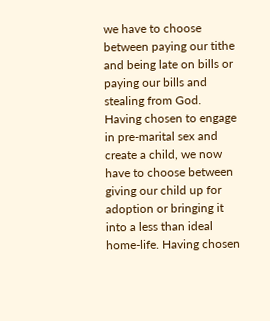we have to choose between paying our tithe and being late on bills or paying our bills and stealing from God. Having chosen to engage in pre-marital sex and create a child, we now have to choose between giving our child up for adoption or bringing it into a less than ideal home-life. Having chosen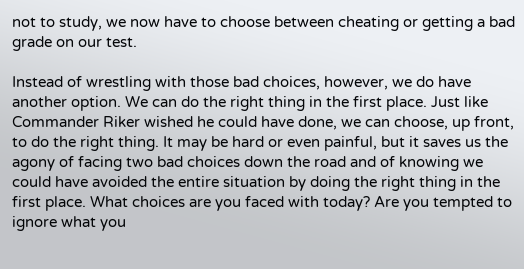not to study, we now have to choose between cheating or getting a bad grade on our test.

Instead of wrestling with those bad choices, however, we do have another option. We can do the right thing in the first place. Just like Commander Riker wished he could have done, we can choose, up front, to do the right thing. It may be hard or even painful, but it saves us the agony of facing two bad choices down the road and of knowing we could have avoided the entire situation by doing the right thing in the first place. What choices are you faced with today? Are you tempted to ignore what you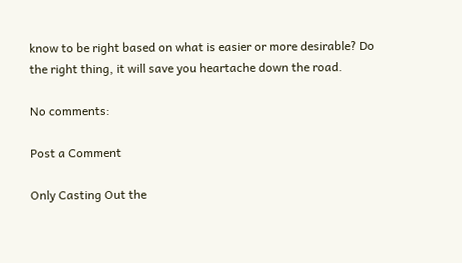know to be right based on what is easier or more desirable? Do the right thing, it will save you heartache down the road.

No comments:

Post a Comment

Only Casting Out the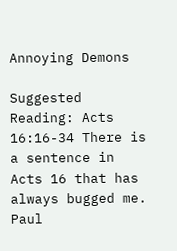Annoying Demons

Suggested Reading: Acts 16:16-34 There is a sentence in Acts 16 that has always bugged me. Paul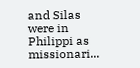and Silas were in Philippi as missionari...